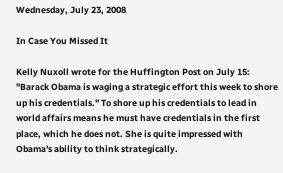Wednesday, July 23, 2008

In Case You Missed It

Kelly Nuxoll wrote for the Huffington Post on July 15: "Barack Obama is waging a strategic effort this week to shore up his credentials." To shore up his credentials to lead in world affairs means he must have credentials in the first place, which he does not. She is quite impressed with Obama's ability to think strategically.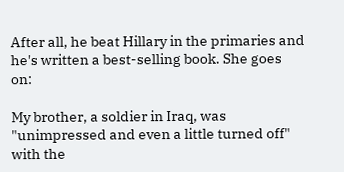After all, he beat Hillary in the primaries and he's written a best-selling book. She goes on:

My brother, a soldier in Iraq, was "unimpressed and even a little turned off" with the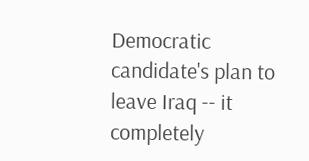Democratic candidate's plan to leave Iraq -- it completely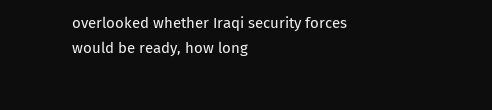overlooked whether Iraqi security forces would be ready, how long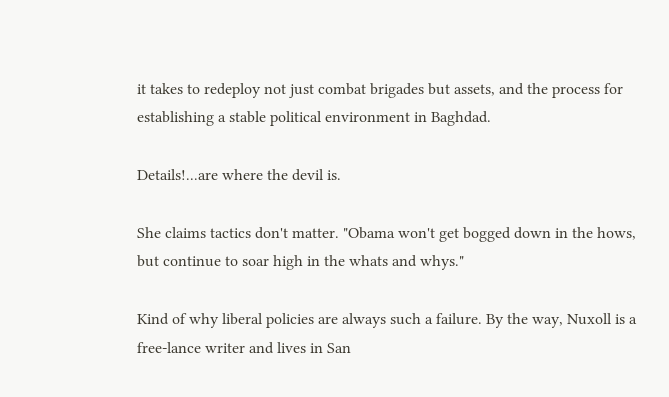it takes to redeploy not just combat brigades but assets, and the process for establishing a stable political environment in Baghdad.

Details!...are where the devil is.

She claims tactics don't matter. "Obama won't get bogged down in the hows, but continue to soar high in the whats and whys."

Kind of why liberal policies are always such a failure. By the way, Nuxoll is a free-lance writer and lives in San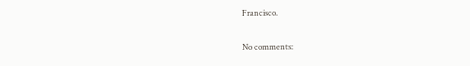Francisco.

No comments: